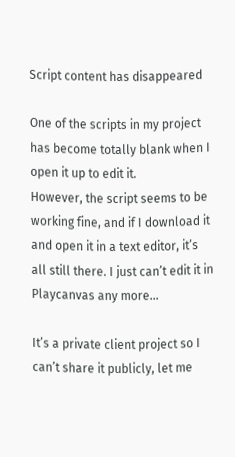Script content has disappeared

One of the scripts in my project has become totally blank when I open it up to edit it.
However, the script seems to be working fine, and if I download it and open it in a text editor, it’s all still there. I just can’t edit it in Playcanvas any more…

It’s a private client project so I can’t share it publicly, let me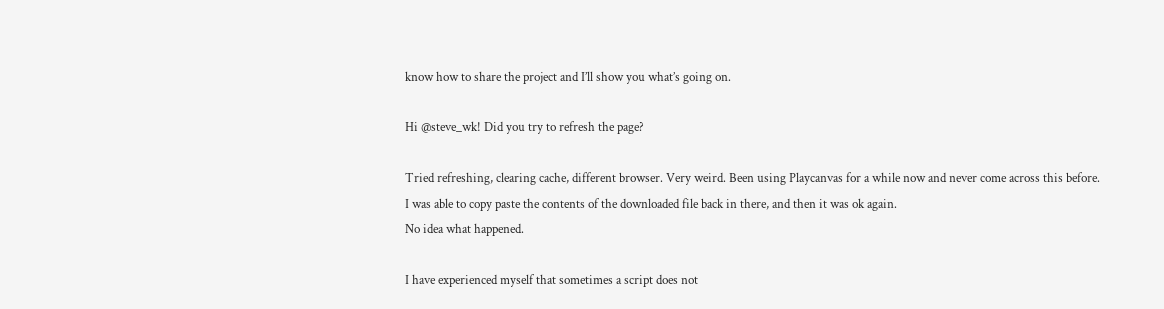know how to share the project and I’ll show you what’s going on.

Hi @steve_wk! Did you try to refresh the page?

Tried refreshing, clearing cache, different browser. Very weird. Been using Playcanvas for a while now and never come across this before.
I was able to copy paste the contents of the downloaded file back in there, and then it was ok again.
No idea what happened.

I have experienced myself that sometimes a script does not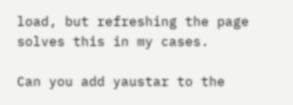load, but refreshing the page solves this in my cases.

Can you add yaustar to the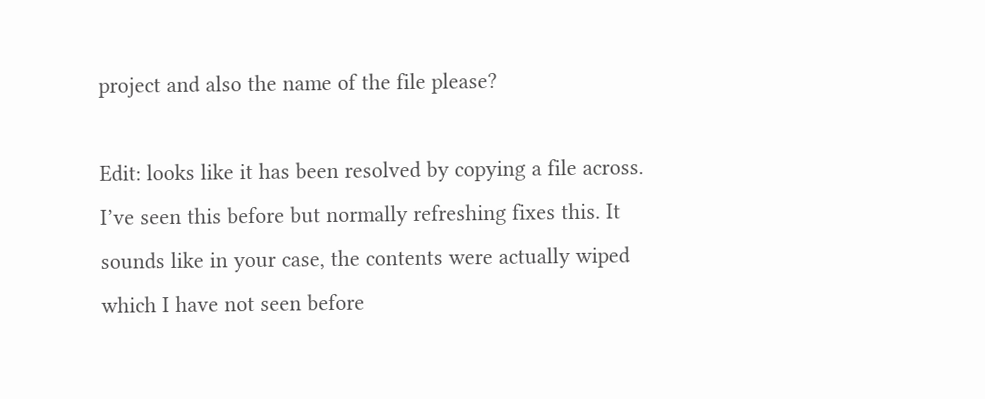project and also the name of the file please?

Edit: looks like it has been resolved by copying a file across. I’ve seen this before but normally refreshing fixes this. It sounds like in your case, the contents were actually wiped which I have not seen before